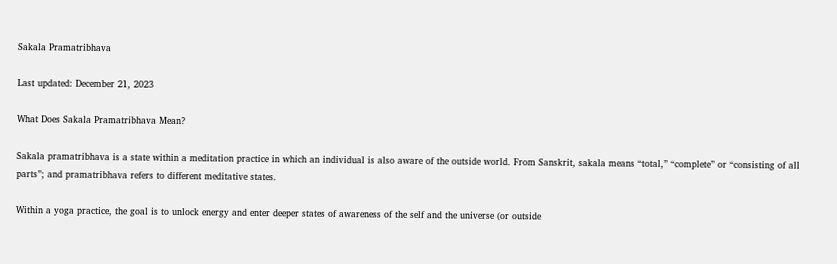Sakala Pramatribhava

Last updated: December 21, 2023

What Does Sakala Pramatribhava Mean?

Sakala pramatribhava is a state within a meditation practice in which an individual is also aware of the outside world. From Sanskrit, sakala means “total,” “complete” or “consisting of all parts”; and pramatribhava refers to different meditative states.

Within a yoga practice, the goal is to unlock energy and enter deeper states of awareness of the self and the universe (or outside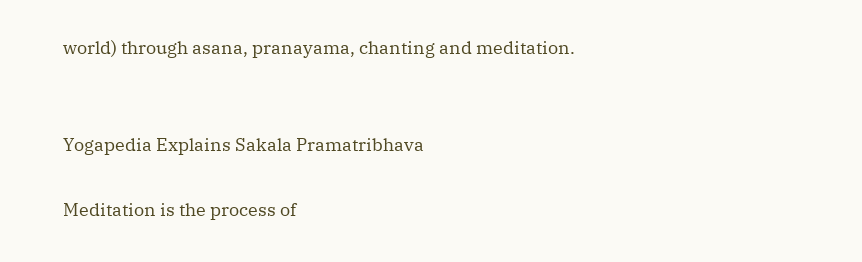world) through asana, pranayama, chanting and meditation.


Yogapedia Explains Sakala Pramatribhava

Meditation is the process of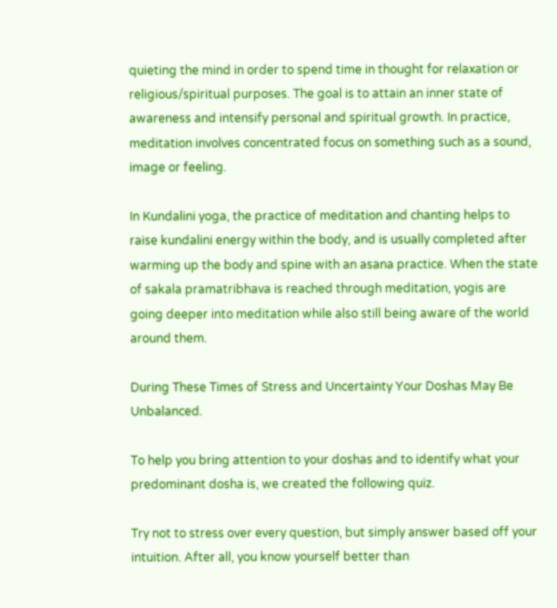quieting the mind in order to spend time in thought for relaxation or religious/spiritual purposes. The goal is to attain an inner state of awareness and intensify personal and spiritual growth. In practice, meditation involves concentrated focus on something such as a sound, image or feeling.

In Kundalini yoga, the practice of meditation and chanting helps to raise kundalini energy within the body, and is usually completed after warming up the body and spine with an asana practice. When the state of sakala pramatribhava is reached through meditation, yogis are going deeper into meditation while also still being aware of the world around them.

During These Times of Stress and Uncertainty Your Doshas May Be Unbalanced.

To help you bring attention to your doshas and to identify what your predominant dosha is, we created the following quiz.

Try not to stress over every question, but simply answer based off your intuition. After all, you know yourself better than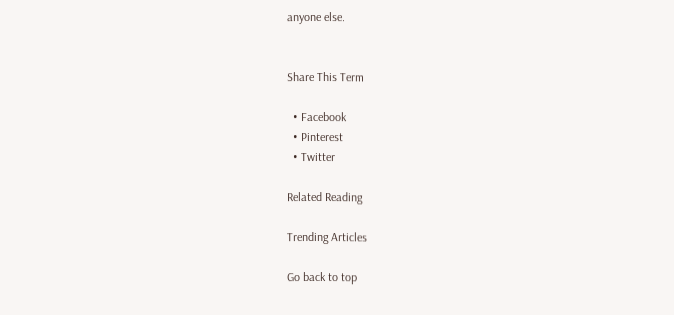anyone else.


Share This Term

  • Facebook
  • Pinterest
  • Twitter

Related Reading

Trending Articles

Go back to top